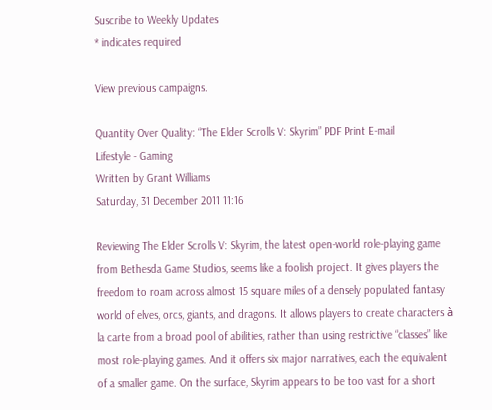Suscribe to Weekly Updates
* indicates required

View previous campaigns.

Quantity Over Quality: “The Elder Scrolls V: Skyrim” PDF Print E-mail
Lifestyle - Gaming
Written by Grant Williams
Saturday, 31 December 2011 11:16

Reviewing The Elder Scrolls V: Skyrim, the latest open-world role-playing game from Bethesda Game Studios, seems like a foolish project. It gives players the freedom to roam across almost 15 square miles of a densely populated fantasy world of elves, orcs, giants, and dragons. It allows players to create characters à la carte from a broad pool of abilities, rather than using restrictive “classes” like most role-playing games. And it offers six major narratives, each the equivalent of a smaller game. On the surface, Skyrim appears to be too vast for a short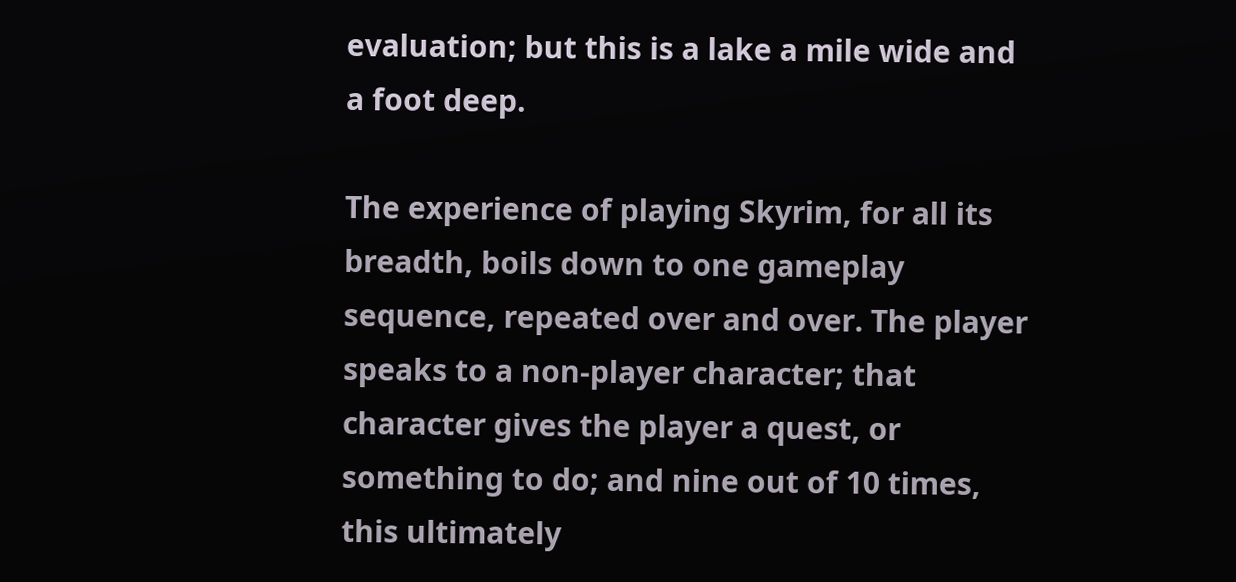evaluation; but this is a lake a mile wide and a foot deep.

The experience of playing Skyrim, for all its breadth, boils down to one gameplay sequence, repeated over and over. The player speaks to a non-player character; that character gives the player a quest, or something to do; and nine out of 10 times, this ultimately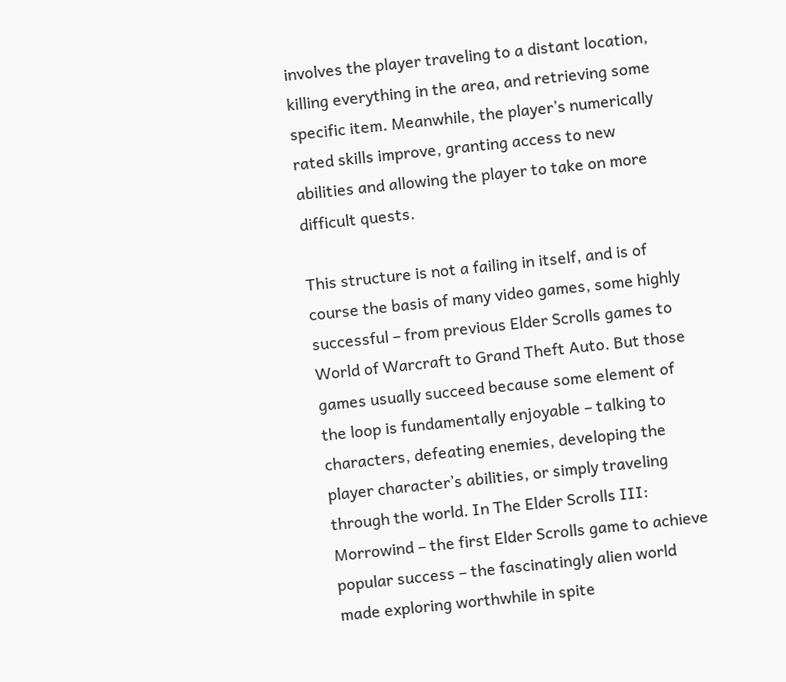involves the player traveling to a distant location, killing everything in the area, and retrieving some specific item. Meanwhile, the player’s numerically rated skills improve, granting access to new abilities and allowing the player to take on more difficult quests.

This structure is not a failing in itself, and is of course the basis of many video games, some highly successful – from previous Elder Scrolls games to World of Warcraft to Grand Theft Auto. But those games usually succeed because some element of the loop is fundamentally enjoyable – talking to characters, defeating enemies, developing the player character’s abilities, or simply traveling through the world. In The Elder Scrolls III: Morrowind – the first Elder Scrolls game to achieve popular success – the fascinatingly alien world made exploring worthwhile in spite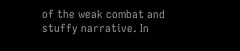of the weak combat and stuffy narrative. In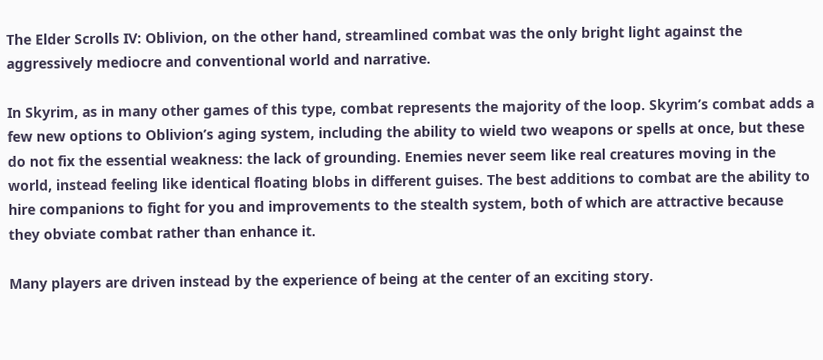The Elder Scrolls IV: Oblivion, on the other hand, streamlined combat was the only bright light against the aggressively mediocre and conventional world and narrative.

In Skyrim, as in many other games of this type, combat represents the majority of the loop. Skyrim’s combat adds a few new options to Oblivion’s aging system, including the ability to wield two weapons or spells at once, but these do not fix the essential weakness: the lack of grounding. Enemies never seem like real creatures moving in the world, instead feeling like identical floating blobs in different guises. The best additions to combat are the ability to hire companions to fight for you and improvements to the stealth system, both of which are attractive because they obviate combat rather than enhance it.

Many players are driven instead by the experience of being at the center of an exciting story.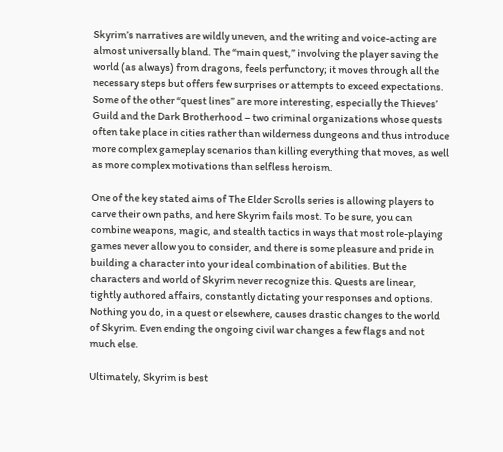Skyrim’s narratives are wildly uneven, and the writing and voice-acting are almost universally bland. The “main quest,” involving the player saving the world (as always) from dragons, feels perfunctory; it moves through all the necessary steps but offers few surprises or attempts to exceed expectations. Some of the other “quest lines” are more interesting, especially the Thieves’ Guild and the Dark Brotherhood – two criminal organizations whose quests often take place in cities rather than wilderness dungeons and thus introduce more complex gameplay scenarios than killing everything that moves, as well as more complex motivations than selfless heroism.

One of the key stated aims of The Elder Scrolls series is allowing players to carve their own paths, and here Skyrim fails most. To be sure, you can combine weapons, magic, and stealth tactics in ways that most role-playing games never allow you to consider, and there is some pleasure and pride in building a character into your ideal combination of abilities. But the characters and world of Skyrim never recognize this. Quests are linear, tightly authored affairs, constantly dictating your responses and options. Nothing you do, in a quest or elsewhere, causes drastic changes to the world of Skyrim. Even ending the ongoing civil war changes a few flags and not much else.

Ultimately, Skyrim is best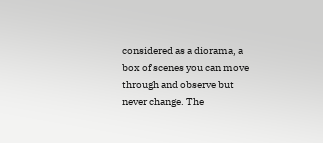considered as a diorama, a box of scenes you can move through and observe but never change. The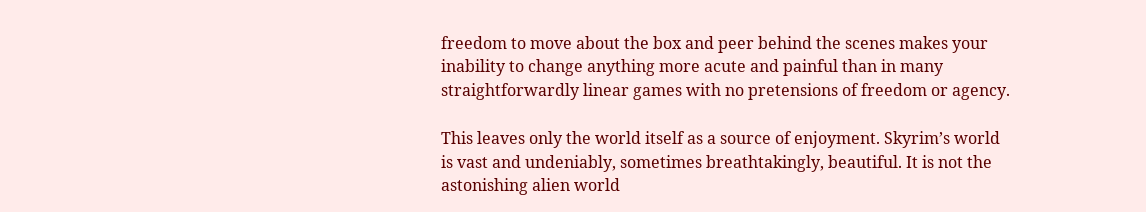freedom to move about the box and peer behind the scenes makes your inability to change anything more acute and painful than in many straightforwardly linear games with no pretensions of freedom or agency.

This leaves only the world itself as a source of enjoyment. Skyrim’s world is vast and undeniably, sometimes breathtakingly, beautiful. It is not the astonishing alien world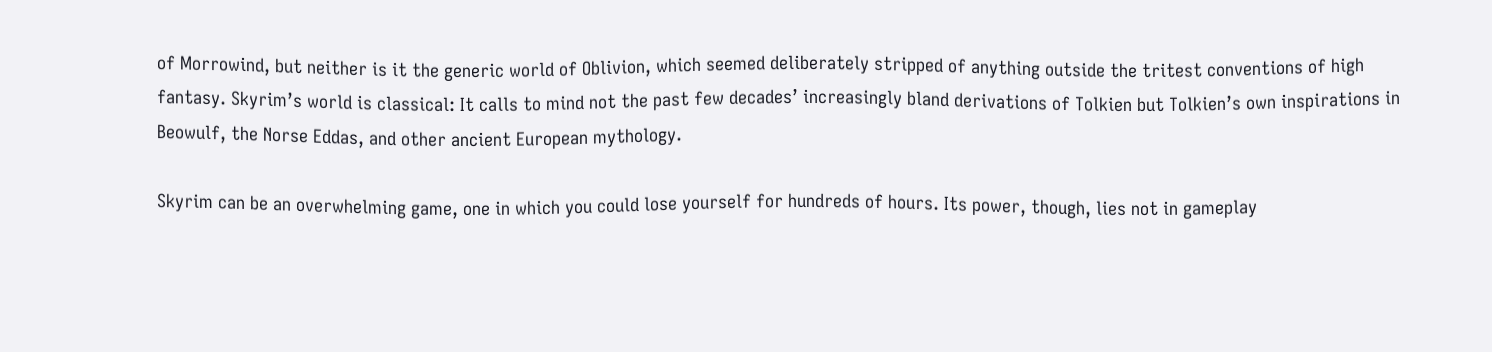of Morrowind, but neither is it the generic world of Oblivion, which seemed deliberately stripped of anything outside the tritest conventions of high fantasy. Skyrim’s world is classical: It calls to mind not the past few decades’ increasingly bland derivations of Tolkien but Tolkien’s own inspirations in Beowulf, the Norse Eddas, and other ancient European mythology.

Skyrim can be an overwhelming game, one in which you could lose yourself for hundreds of hours. Its power, though, lies not in gameplay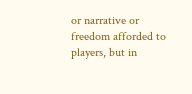or narrative or freedom afforded to players, but in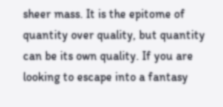sheer mass. It is the epitome of quantity over quality, but quantity can be its own quality. If you are looking to escape into a fantasy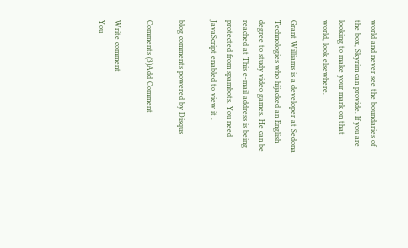world and never see the boundaries of the box, Skyrim can provide. If you are looking to make your mark on that world, look elsewhere.

Grant Williams is a developer at Sedona Technologies who hijacked an English degree to study video games. He can be reached at This e-mail address is being protected from spambots. You need JavaScript enabled to view it .

blog comments powered by Disqus

Comments (3)Add Comment

Write comment
You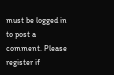must be logged in to post a comment. Please register if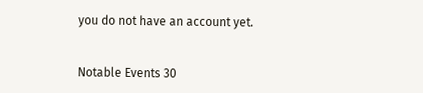you do not have an account yet.


Notable Events 30